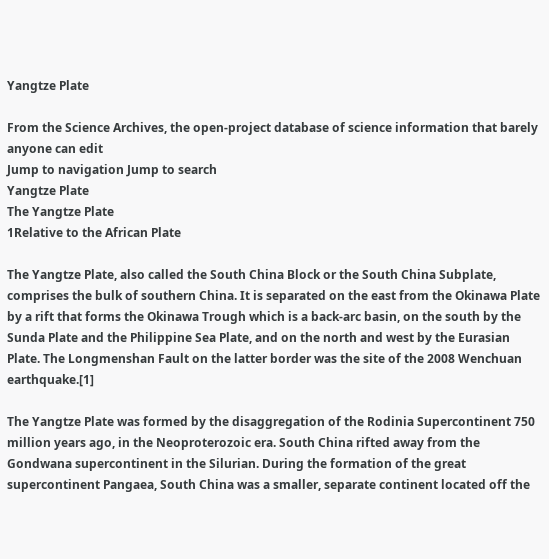Yangtze Plate

From the Science Archives, the open-project database of science information that barely anyone can edit
Jump to navigation Jump to search
Yangtze Plate
The Yangtze Plate
1Relative to the African Plate

The Yangtze Plate, also called the South China Block or the South China Subplate, comprises the bulk of southern China. It is separated on the east from the Okinawa Plate by a rift that forms the Okinawa Trough which is a back-arc basin, on the south by the Sunda Plate and the Philippine Sea Plate, and on the north and west by the Eurasian Plate. The Longmenshan Fault on the latter border was the site of the 2008 Wenchuan earthquake.[1]

The Yangtze Plate was formed by the disaggregation of the Rodinia Supercontinent 750 million years ago, in the Neoproterozoic era. South China rifted away from the Gondwana supercontinent in the Silurian. During the formation of the great supercontinent Pangaea, South China was a smaller, separate continent located off the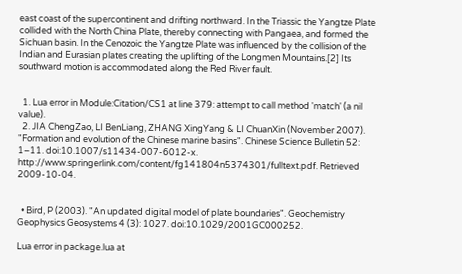east coast of the supercontinent and drifting northward. In the Triassic the Yangtze Plate collided with the North China Plate, thereby connecting with Pangaea, and formed the Sichuan basin. In the Cenozoic the Yangtze Plate was influenced by the collision of the Indian and Eurasian plates creating the uplifting of the Longmen Mountains.[2] Its southward motion is accommodated along the Red River fault.


  1. Lua error in Module:Citation/CS1 at line 379: attempt to call method 'match' (a nil value).
  2. JIA ChengZao, LI BenLiang, ZHANG XingYang & LI ChuanXin (November 2007). "Formation and evolution of the Chinese marine basins". Chinese Science Bulletin 52: 1–11. doi:10.1007/s11434-007-6012-x. http://www.springerlink.com/content/fg141804n5374301/fulltext.pdf. Retrieved 2009-10-04.


  • Bird, P (2003). "An updated digital model of plate boundaries". Geochemistry Geophysics Geosystems 4 (3): 1027. doi:10.1029/2001GC000252.

Lua error in package.lua at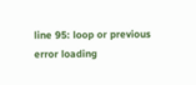line 95: loop or previous error loading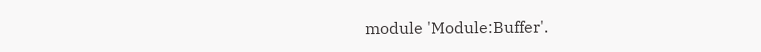module 'Module:Buffer'.